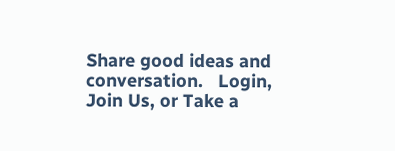Share good ideas and conversation.   Login, Join Us, or Take a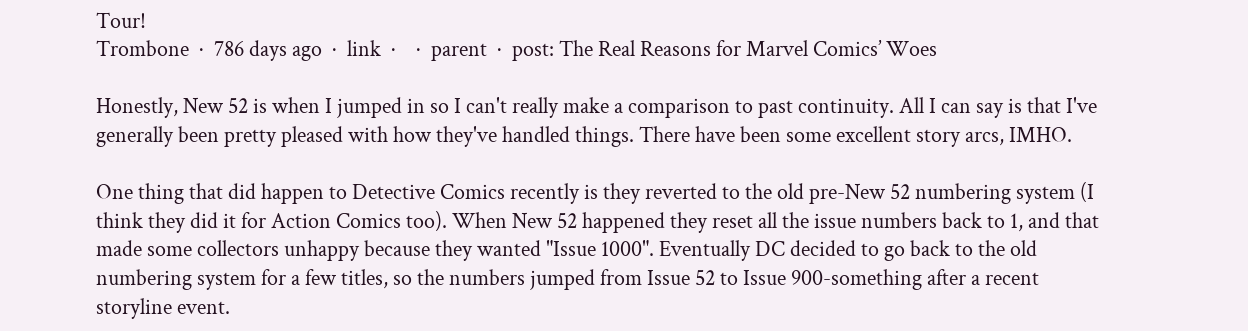Tour!
Trombone  ·  786 days ago  ·  link  ·    ·  parent  ·  post: The Real Reasons for Marvel Comics’ Woes

Honestly, New 52 is when I jumped in so I can't really make a comparison to past continuity. All I can say is that I've generally been pretty pleased with how they've handled things. There have been some excellent story arcs, IMHO.

One thing that did happen to Detective Comics recently is they reverted to the old pre-New 52 numbering system (I think they did it for Action Comics too). When New 52 happened they reset all the issue numbers back to 1, and that made some collectors unhappy because they wanted "Issue 1000". Eventually DC decided to go back to the old numbering system for a few titles, so the numbers jumped from Issue 52 to Issue 900-something after a recent storyline event.